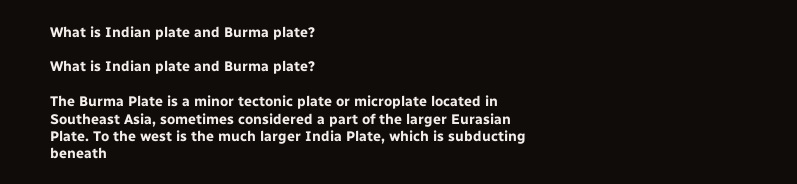What is Indian plate and Burma plate?

What is Indian plate and Burma plate?

The Burma Plate is a minor tectonic plate or microplate located in Southeast Asia, sometimes considered a part of the larger Eurasian Plate. To the west is the much larger India Plate, which is subducting beneath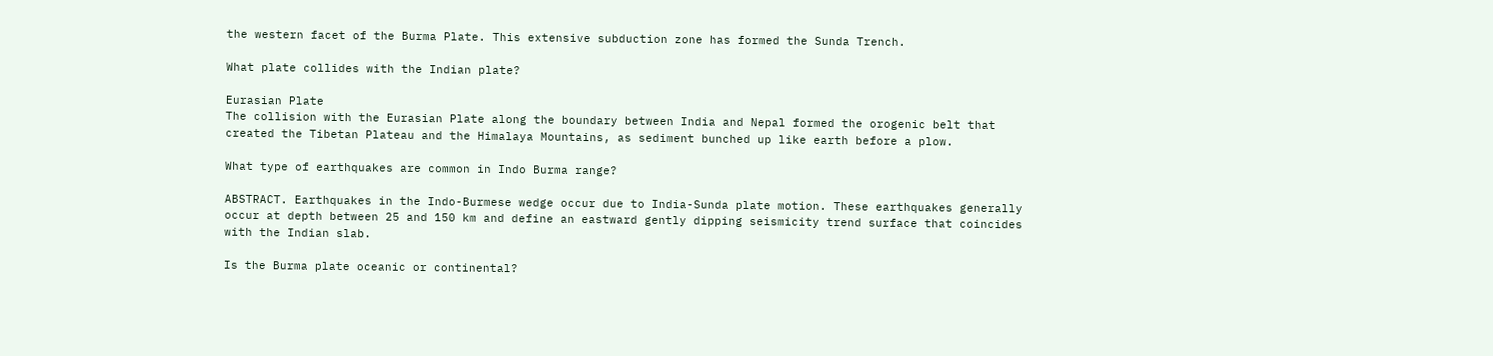the western facet of the Burma Plate. This extensive subduction zone has formed the Sunda Trench.

What plate collides with the Indian plate?

Eurasian Plate
The collision with the Eurasian Plate along the boundary between India and Nepal formed the orogenic belt that created the Tibetan Plateau and the Himalaya Mountains, as sediment bunched up like earth before a plow.

What type of earthquakes are common in Indo Burma range?

ABSTRACT. Earthquakes in the Indo-Burmese wedge occur due to India-Sunda plate motion. These earthquakes generally occur at depth between 25 and 150 km and define an eastward gently dipping seismicity trend surface that coincides with the Indian slab.

Is the Burma plate oceanic or continental?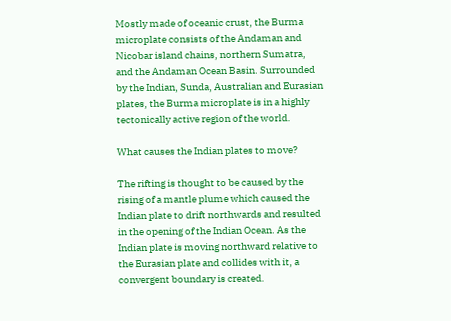Mostly made of oceanic crust, the Burma microplate consists of the Andaman and Nicobar island chains, northern Sumatra, and the Andaman Ocean Basin. Surrounded by the Indian, Sunda, Australian and Eurasian plates, the Burma microplate is in a highly tectonically active region of the world.

What causes the Indian plates to move?

The rifting is thought to be caused by the rising of a mantle plume which caused the Indian plate to drift northwards and resulted in the opening of the Indian Ocean. As the Indian plate is moving northward relative to the Eurasian plate and collides with it, a convergent boundary is created.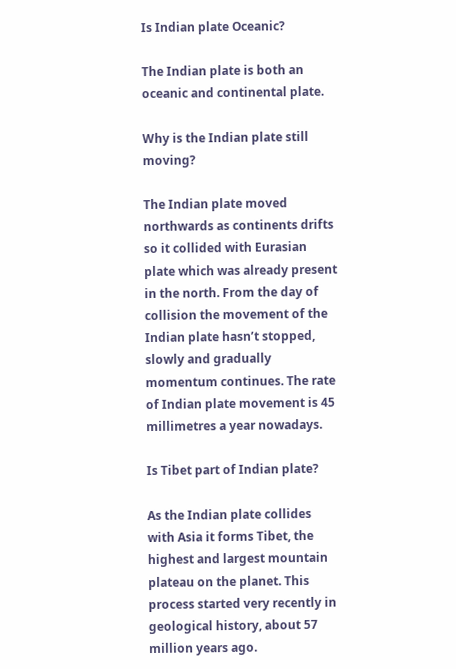Is Indian plate Oceanic?

The Indian plate is both an oceanic and continental plate.

Why is the Indian plate still moving?

The Indian plate moved northwards as continents drifts so it collided with Eurasian plate which was already present in the north. From the day of collision the movement of the Indian plate hasn’t stopped, slowly and gradually momentum continues. The rate of Indian plate movement is 45 millimetres a year nowadays.

Is Tibet part of Indian plate?

As the Indian plate collides with Asia it forms Tibet, the highest and largest mountain plateau on the planet. This process started very recently in geological history, about 57 million years ago.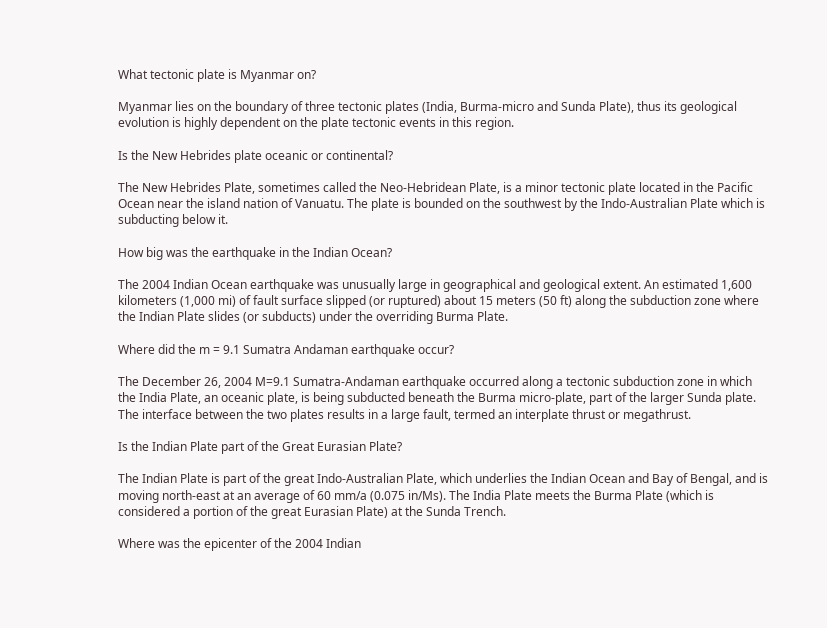What tectonic plate is Myanmar on?

Myanmar lies on the boundary of three tectonic plates (India, Burma-micro and Sunda Plate), thus its geological evolution is highly dependent on the plate tectonic events in this region.

Is the New Hebrides plate oceanic or continental?

The New Hebrides Plate, sometimes called the Neo-Hebridean Plate, is a minor tectonic plate located in the Pacific Ocean near the island nation of Vanuatu. The plate is bounded on the southwest by the Indo-Australian Plate which is subducting below it.

How big was the earthquake in the Indian Ocean?

The 2004 Indian Ocean earthquake was unusually large in geographical and geological extent. An estimated 1,600 kilometers (1,000 mi) of fault surface slipped (or ruptured) about 15 meters (50 ft) along the subduction zone where the Indian Plate slides (or subducts) under the overriding Burma Plate.

Where did the m = 9.1 Sumatra Andaman earthquake occur?

The December 26, 2004 M=9.1 Sumatra-Andaman earthquake occurred along a tectonic subduction zone in which the India Plate, an oceanic plate, is being subducted beneath the Burma micro-plate, part of the larger Sunda plate. The interface between the two plates results in a large fault, termed an interplate thrust or megathrust.

Is the Indian Plate part of the Great Eurasian Plate?

The Indian Plate is part of the great Indo-Australian Plate, which underlies the Indian Ocean and Bay of Bengal, and is moving north-east at an average of 60 mm/a (0.075 in/Ms). The India Plate meets the Burma Plate (which is considered a portion of the great Eurasian Plate) at the Sunda Trench.

Where was the epicenter of the 2004 Indian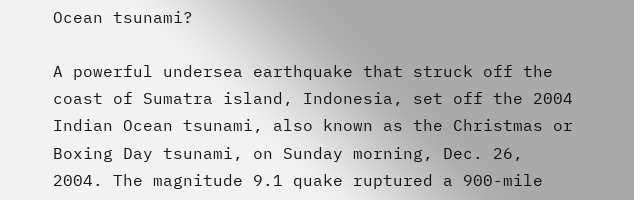Ocean tsunami?

A powerful undersea earthquake that struck off the coast of Sumatra island, Indonesia, set off the 2004 Indian Ocean tsunami, also known as the Christmas or Boxing Day tsunami, on Sunday morning, Dec. 26, 2004. The magnitude 9.1 quake ruptured a 900-mile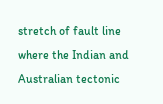stretch of fault line where the Indian and Australian tectonic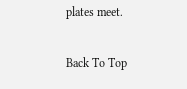plates meet.

Back To Top